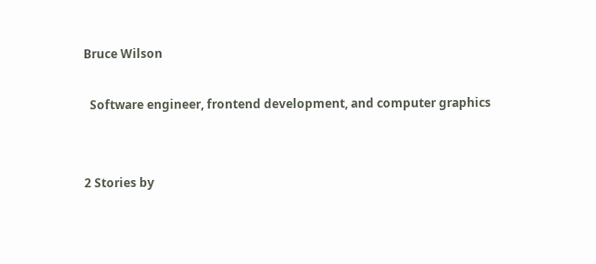Bruce Wilson

  Software engineer, frontend development, and computer graphics


2 Stories by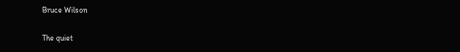Bruce Wilson

The quiet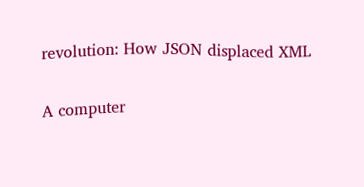revolution: How JSON displaced XML

A computer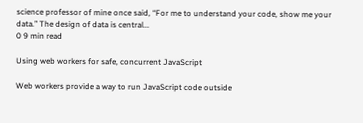science professor of mine once said, “For me to understand your code, show me your data.” The design of data is central...
0 9 min read

Using web workers for safe, concurrent JavaScript

Web workers provide a way to run JavaScript code outside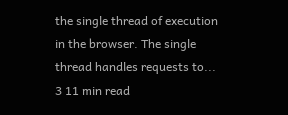the single thread of execution in the browser. The single thread handles requests to...
3 11 min read